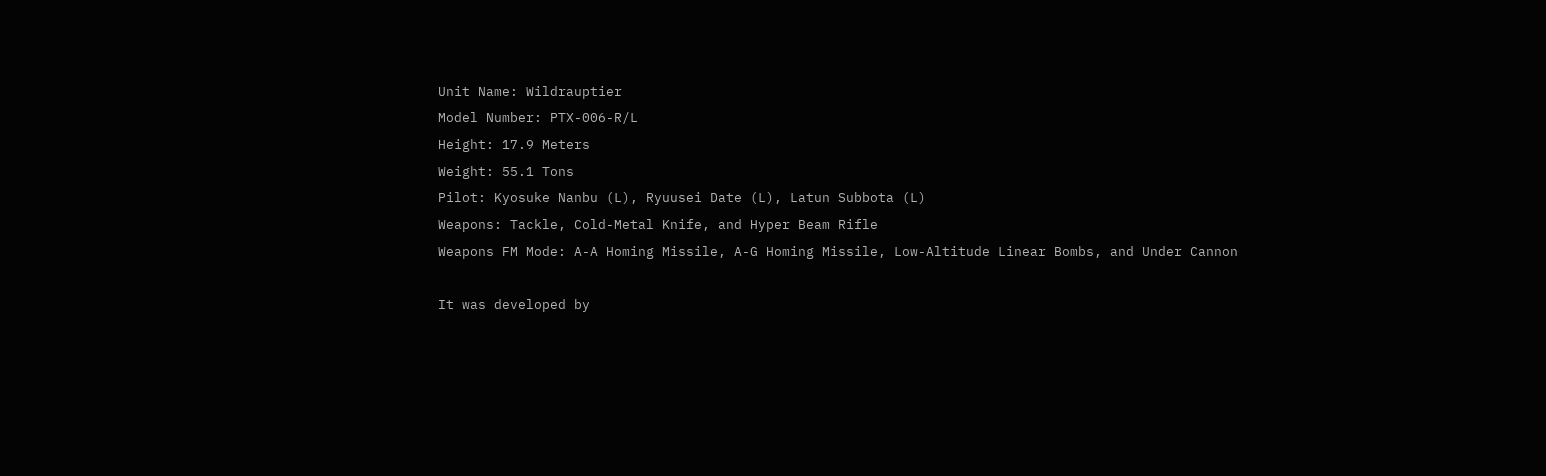Unit Name: Wildrauptier
Model Number: PTX-006-R/L
Height: 17.9 Meters
Weight: 55.1 Tons
Pilot: Kyosuke Nanbu (L), Ryuusei Date (L), Latun Subbota (L)
Weapons: Tackle, Cold-Metal Knife, and Hyper Beam Rifle
Weapons FM Mode: A-A Homing Missile, A-G Homing Missile, Low-Altitude Linear Bombs, and Under Cannon

It was developed by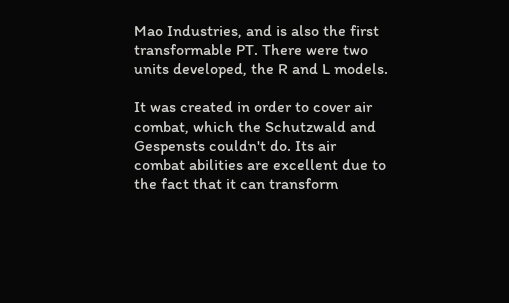Mao Industries, and is also the first transformable PT. There were two units developed, the R and L models.

It was created in order to cover air combat, which the Schutzwald and Gespensts couldn't do. Its air combat abilities are excellent due to the fact that it can transform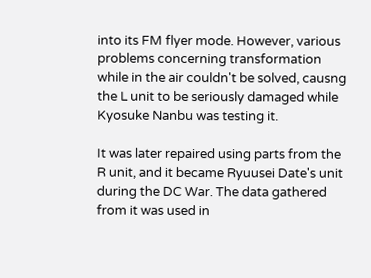into its FM flyer mode. However, various problems concerning transformation while in the air couldn't be solved, causng the L unit to be seriously damaged while Kyosuke Nanbu was testing it.

It was later repaired using parts from the R unit, and it became Ryuusei Date's unit during the DC War. The data gathered from it was used in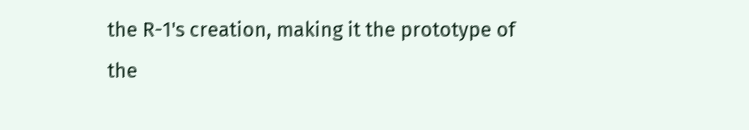the R-1's creation, making it the prototype of the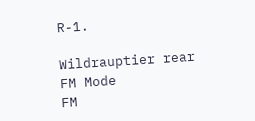R-1.

Wildrauptier rear
FM Mode
FM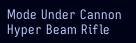Mode Under Cannon
Hyper Beam Rifle